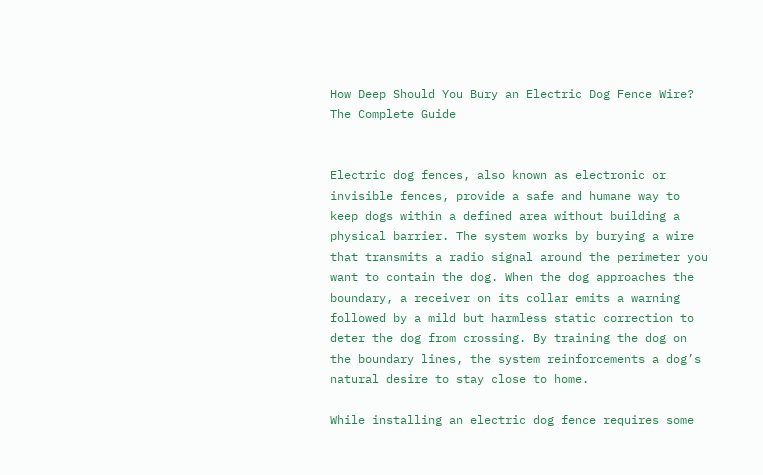How Deep Should You Bury an Electric Dog Fence Wire? The Complete Guide


Electric dog fences, also known as electronic or invisible fences, provide a safe and humane way to keep dogs within a defined area without building a physical barrier. The system works by burying a wire that transmits a radio signal around the perimeter you want to contain the dog. When the dog approaches the boundary, a receiver on its collar emits a warning followed by a mild but harmless static correction to deter the dog from crossing. By training the dog on the boundary lines, the system reinforcements a dog’s natural desire to stay close to home.

While installing an electric dog fence requires some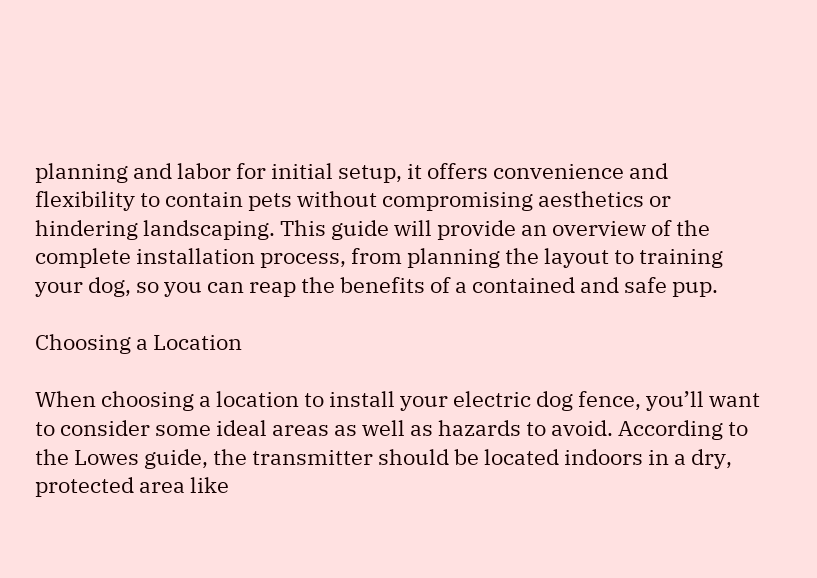planning and labor for initial setup, it offers convenience and flexibility to contain pets without compromising aesthetics or hindering landscaping. This guide will provide an overview of the complete installation process, from planning the layout to training your dog, so you can reap the benefits of a contained and safe pup.

Choosing a Location

When choosing a location to install your electric dog fence, you’ll want to consider some ideal areas as well as hazards to avoid. According to the Lowes guide, the transmitter should be located indoors in a dry, protected area like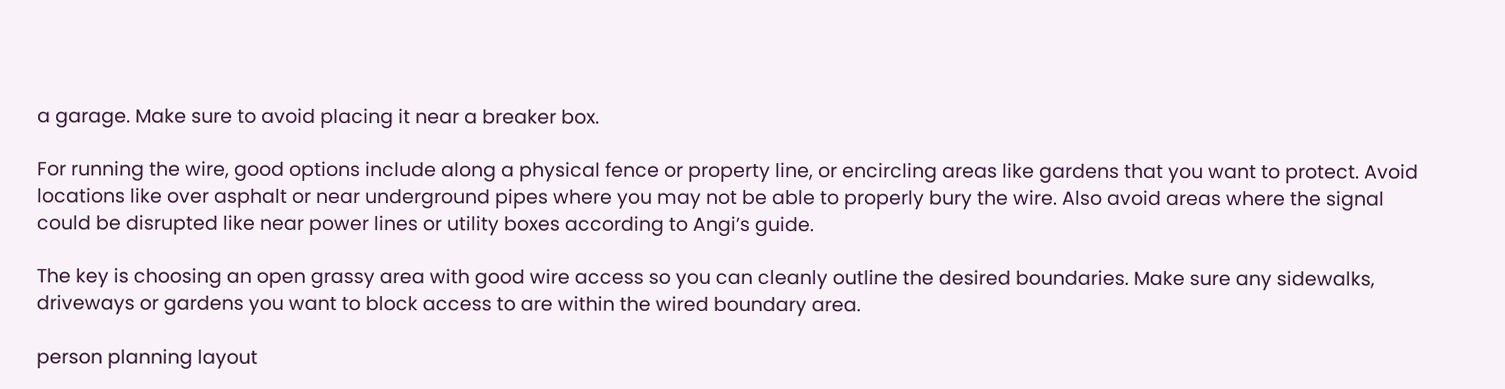a garage. Make sure to avoid placing it near a breaker box.

For running the wire, good options include along a physical fence or property line, or encircling areas like gardens that you want to protect. Avoid locations like over asphalt or near underground pipes where you may not be able to properly bury the wire. Also avoid areas where the signal could be disrupted like near power lines or utility boxes according to Angi’s guide.

The key is choosing an open grassy area with good wire access so you can cleanly outline the desired boundaries. Make sure any sidewalks, driveways or gardens you want to block access to are within the wired boundary area.

person planning layout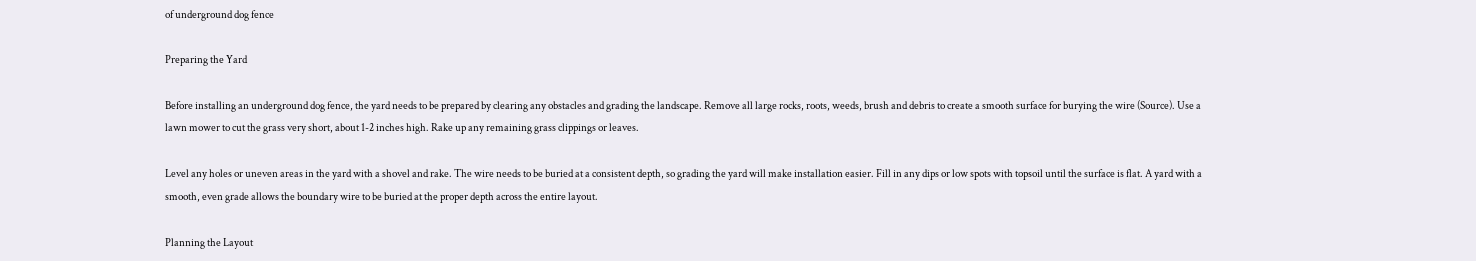of underground dog fence

Preparing the Yard

Before installing an underground dog fence, the yard needs to be prepared by clearing any obstacles and grading the landscape. Remove all large rocks, roots, weeds, brush and debris to create a smooth surface for burying the wire (Source). Use a lawn mower to cut the grass very short, about 1-2 inches high. Rake up any remaining grass clippings or leaves.

Level any holes or uneven areas in the yard with a shovel and rake. The wire needs to be buried at a consistent depth, so grading the yard will make installation easier. Fill in any dips or low spots with topsoil until the surface is flat. A yard with a smooth, even grade allows the boundary wire to be buried at the proper depth across the entire layout.

Planning the Layout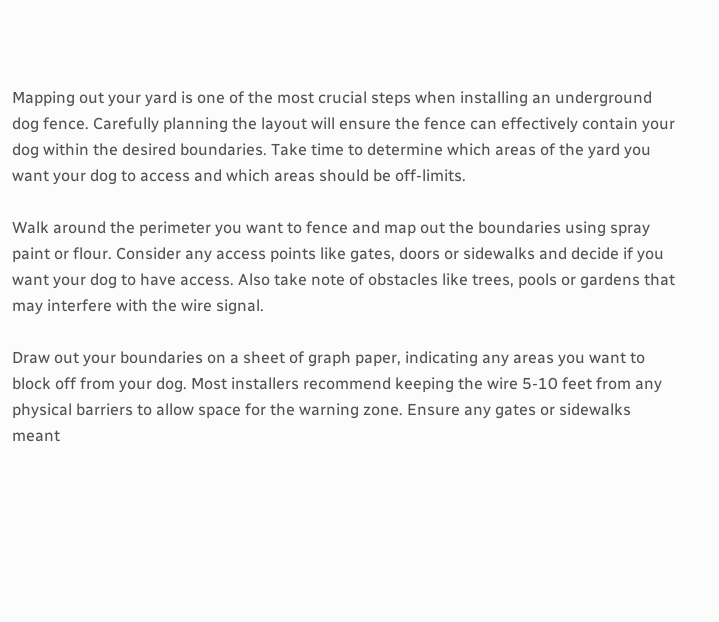Mapping out your yard is one of the most crucial steps when installing an underground dog fence. Carefully planning the layout will ensure the fence can effectively contain your dog within the desired boundaries. Take time to determine which areas of the yard you want your dog to access and which areas should be off-limits.

Walk around the perimeter you want to fence and map out the boundaries using spray paint or flour. Consider any access points like gates, doors or sidewalks and decide if you want your dog to have access. Also take note of obstacles like trees, pools or gardens that may interfere with the wire signal.

Draw out your boundaries on a sheet of graph paper, indicating any areas you want to block off from your dog. Most installers recommend keeping the wire 5-10 feet from any physical barriers to allow space for the warning zone. Ensure any gates or sidewalks meant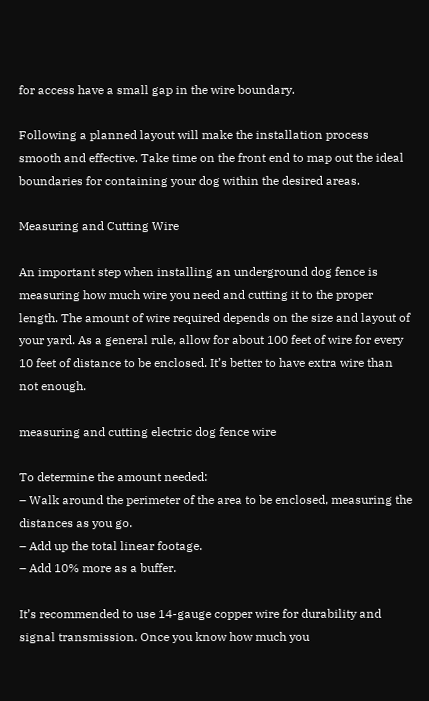for access have a small gap in the wire boundary.

Following a planned layout will make the installation process smooth and effective. Take time on the front end to map out the ideal boundaries for containing your dog within the desired areas.

Measuring and Cutting Wire

An important step when installing an underground dog fence is measuring how much wire you need and cutting it to the proper length. The amount of wire required depends on the size and layout of your yard. As a general rule, allow for about 100 feet of wire for every 10 feet of distance to be enclosed. It’s better to have extra wire than not enough.

measuring and cutting electric dog fence wire

To determine the amount needed:
– Walk around the perimeter of the area to be enclosed, measuring the distances as you go.
– Add up the total linear footage.
– Add 10% more as a buffer.

It’s recommended to use 14-gauge copper wire for durability and signal transmission. Once you know how much you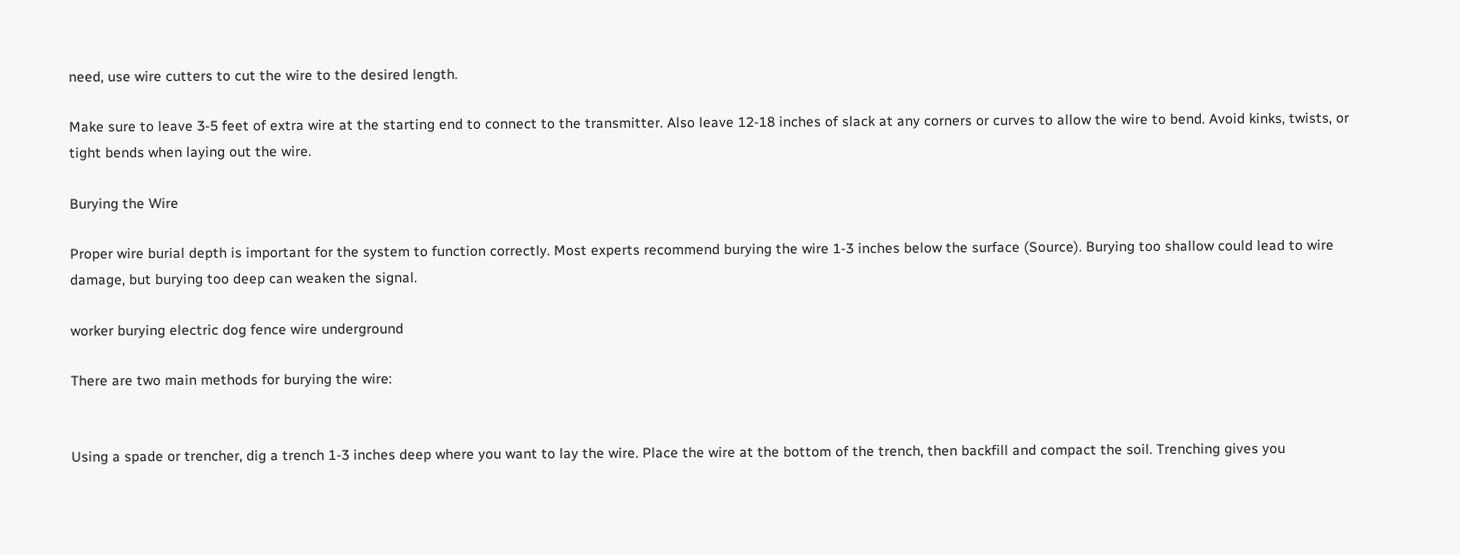need, use wire cutters to cut the wire to the desired length.

Make sure to leave 3-5 feet of extra wire at the starting end to connect to the transmitter. Also leave 12-18 inches of slack at any corners or curves to allow the wire to bend. Avoid kinks, twists, or tight bends when laying out the wire.

Burying the Wire

Proper wire burial depth is important for the system to function correctly. Most experts recommend burying the wire 1-3 inches below the surface (Source). Burying too shallow could lead to wire damage, but burying too deep can weaken the signal.

worker burying electric dog fence wire underground

There are two main methods for burying the wire:


Using a spade or trencher, dig a trench 1-3 inches deep where you want to lay the wire. Place the wire at the bottom of the trench, then backfill and compact the soil. Trenching gives you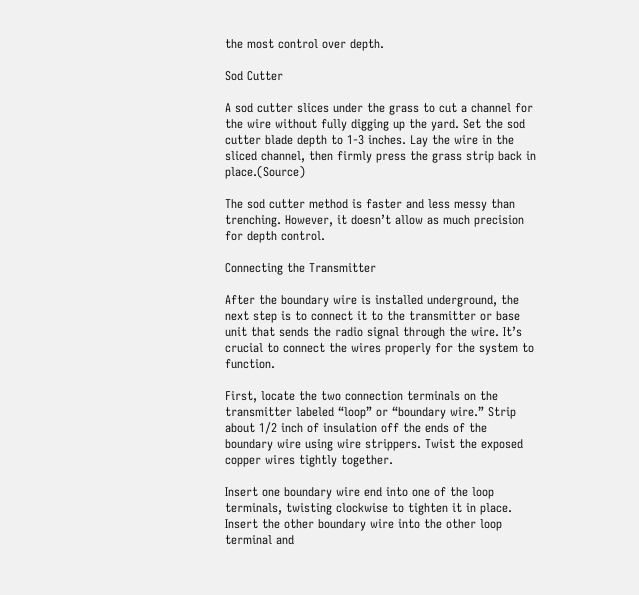the most control over depth.

Sod Cutter

A sod cutter slices under the grass to cut a channel for the wire without fully digging up the yard. Set the sod cutter blade depth to 1-3 inches. Lay the wire in the sliced channel, then firmly press the grass strip back in place.(Source)

The sod cutter method is faster and less messy than trenching. However, it doesn’t allow as much precision for depth control.

Connecting the Transmitter

After the boundary wire is installed underground, the next step is to connect it to the transmitter or base unit that sends the radio signal through the wire. It’s crucial to connect the wires properly for the system to function.

First, locate the two connection terminals on the transmitter labeled “loop” or “boundary wire.” Strip about 1/2 inch of insulation off the ends of the boundary wire using wire strippers. Twist the exposed copper wires tightly together.

Insert one boundary wire end into one of the loop terminals, twisting clockwise to tighten it in place. Insert the other boundary wire into the other loop terminal and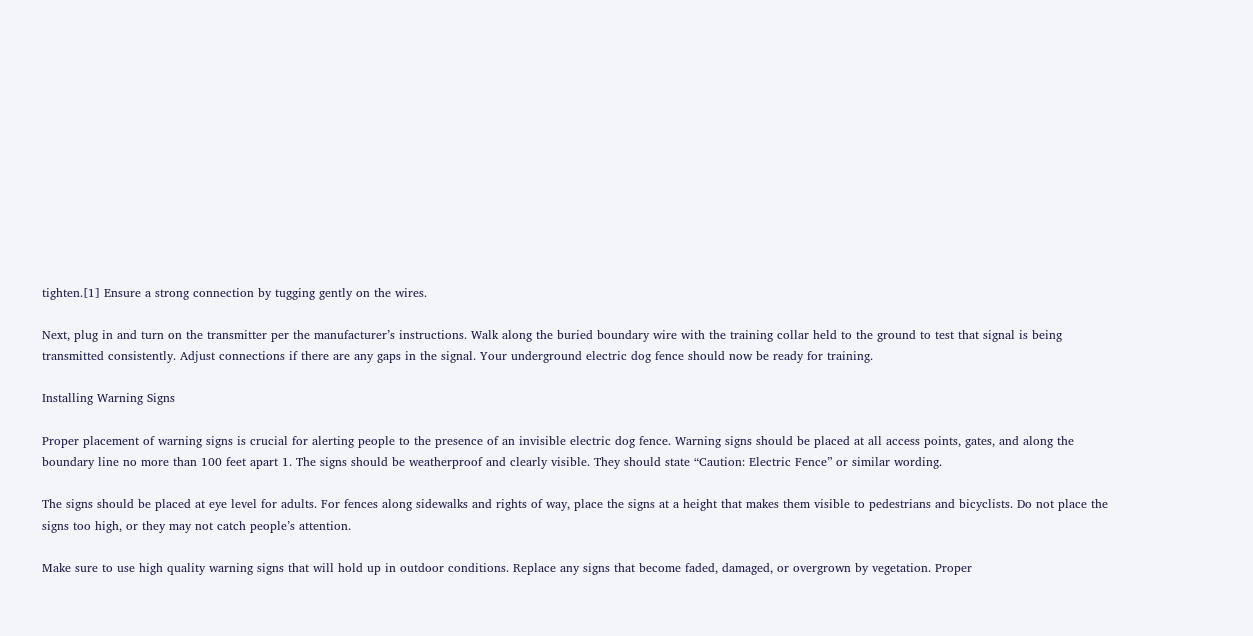tighten.[1] Ensure a strong connection by tugging gently on the wires.

Next, plug in and turn on the transmitter per the manufacturer’s instructions. Walk along the buried boundary wire with the training collar held to the ground to test that signal is being transmitted consistently. Adjust connections if there are any gaps in the signal. Your underground electric dog fence should now be ready for training.

Installing Warning Signs

Proper placement of warning signs is crucial for alerting people to the presence of an invisible electric dog fence. Warning signs should be placed at all access points, gates, and along the boundary line no more than 100 feet apart 1. The signs should be weatherproof and clearly visible. They should state “Caution: Electric Fence” or similar wording.

The signs should be placed at eye level for adults. For fences along sidewalks and rights of way, place the signs at a height that makes them visible to pedestrians and bicyclists. Do not place the signs too high, or they may not catch people’s attention.

Make sure to use high quality warning signs that will hold up in outdoor conditions. Replace any signs that become faded, damaged, or overgrown by vegetation. Proper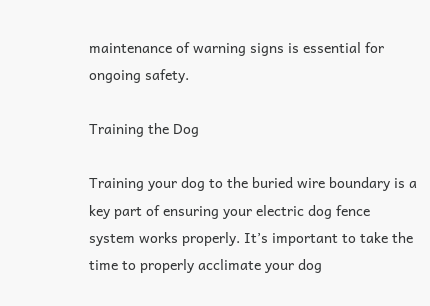maintenance of warning signs is essential for ongoing safety.

Training the Dog

Training your dog to the buried wire boundary is a key part of ensuring your electric dog fence system works properly. It’s important to take the time to properly acclimate your dog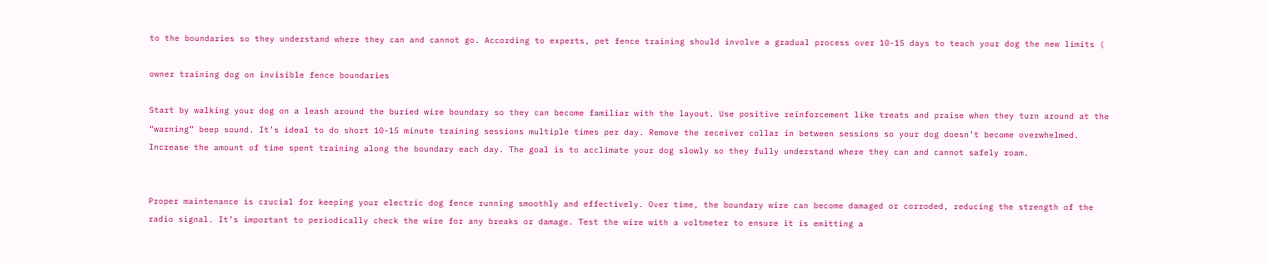to the boundaries so they understand where they can and cannot go. According to experts, pet fence training should involve a gradual process over 10-15 days to teach your dog the new limits (

owner training dog on invisible fence boundaries

Start by walking your dog on a leash around the buried wire boundary so they can become familiar with the layout. Use positive reinforcement like treats and praise when they turn around at the “warning” beep sound. It’s ideal to do short 10-15 minute training sessions multiple times per day. Remove the receiver collar in between sessions so your dog doesn’t become overwhelmed. Increase the amount of time spent training along the boundary each day. The goal is to acclimate your dog slowly so they fully understand where they can and cannot safely roam.


Proper maintenance is crucial for keeping your electric dog fence running smoothly and effectively. Over time, the boundary wire can become damaged or corroded, reducing the strength of the radio signal. It’s important to periodically check the wire for any breaks or damage. Test the wire with a voltmeter to ensure it is emitting a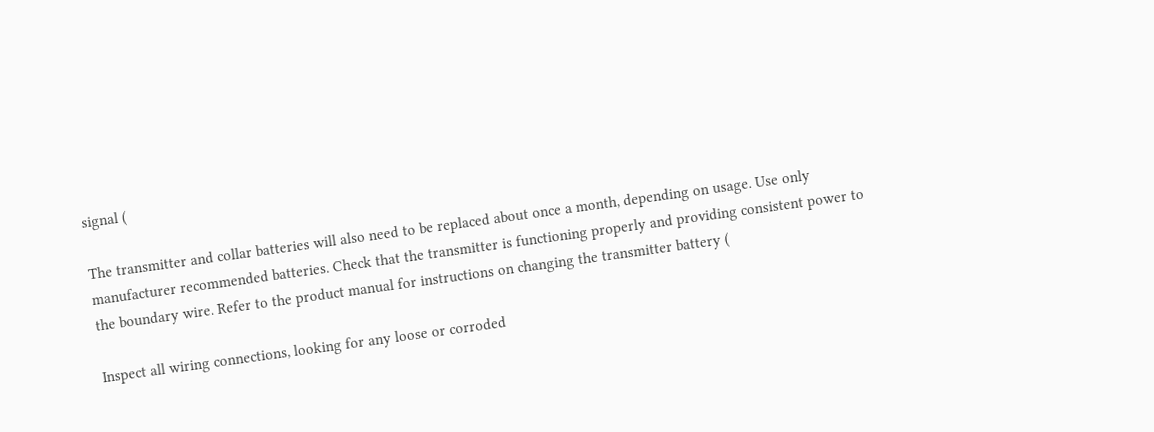signal (

The transmitter and collar batteries will also need to be replaced about once a month, depending on usage. Use only manufacturer recommended batteries. Check that the transmitter is functioning properly and providing consistent power to the boundary wire. Refer to the product manual for instructions on changing the transmitter battery (

Inspect all wiring connections, looking for any loose or corroded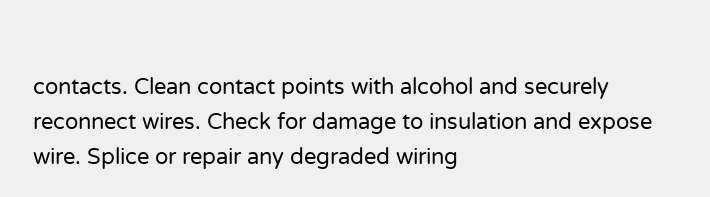contacts. Clean contact points with alcohol and securely reconnect wires. Check for damage to insulation and expose wire. Splice or repair any degraded wiring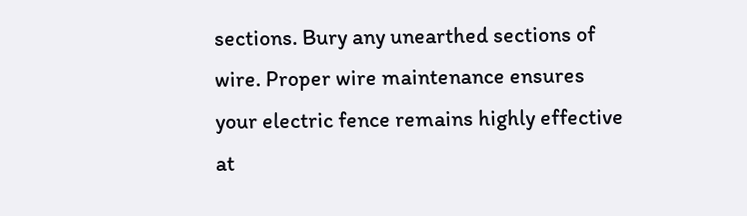sections. Bury any unearthed sections of wire. Proper wire maintenance ensures your electric fence remains highly effective at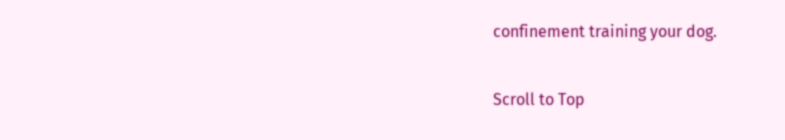confinement training your dog.

Scroll to Top